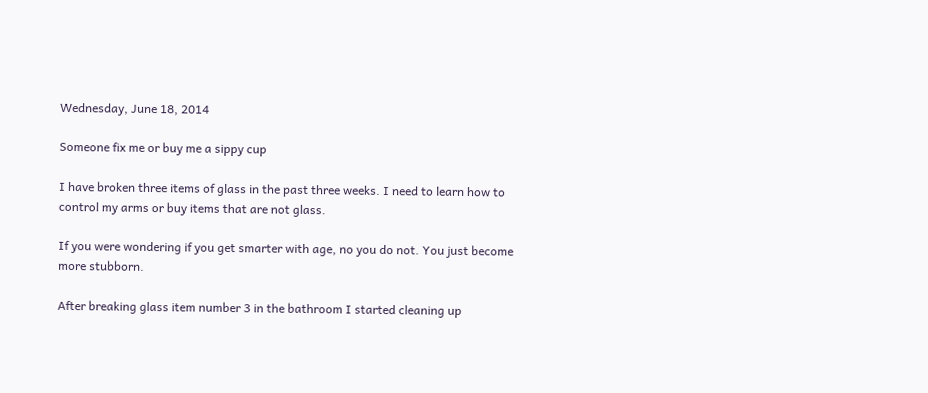Wednesday, June 18, 2014

Someone fix me or buy me a sippy cup

I have broken three items of glass in the past three weeks. I need to learn how to control my arms or buy items that are not glass.

If you were wondering if you get smarter with age, no you do not. You just become more stubborn.

After breaking glass item number 3 in the bathroom I started cleaning up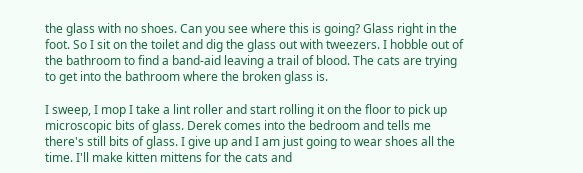the glass with no shoes. Can you see where this is going? Glass right in the foot. So I sit on the toilet and dig the glass out with tweezers. I hobble out of the bathroom to find a band-aid leaving a trail of blood. The cats are trying to get into the bathroom where the broken glass is.

I sweep, I mop I take a lint roller and start rolling it on the floor to pick up microscopic bits of glass. Derek comes into the bedroom and tells me there's still bits of glass. I give up and I am just going to wear shoes all the time. I'll make kitten mittens for the cats and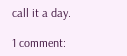call it a day.

1 comment: